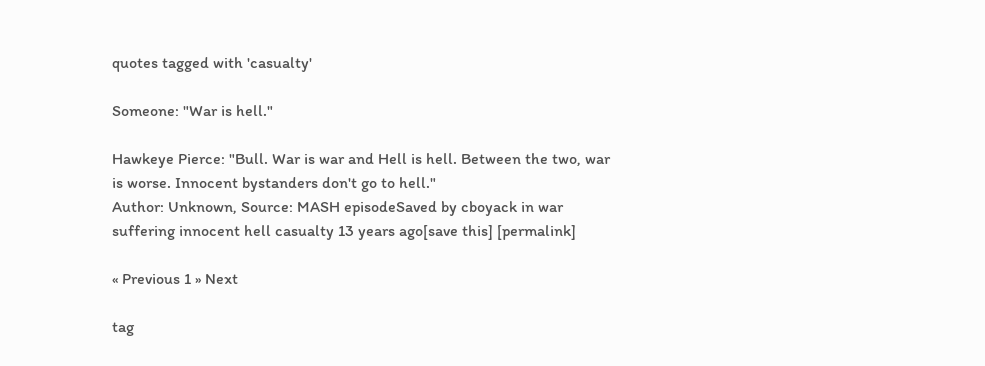quotes tagged with 'casualty'

Someone: "War is hell."

Hawkeye Pierce: "Bull. War is war and Hell is hell. Between the two, war is worse. Innocent bystanders don't go to hell."
Author: Unknown, Source: MASH episodeSaved by cboyack in war suffering innocent hell casualty 13 years ago[save this] [permalink]

« Previous 1 » Next

tag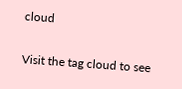cloud

Visit the tag cloud to see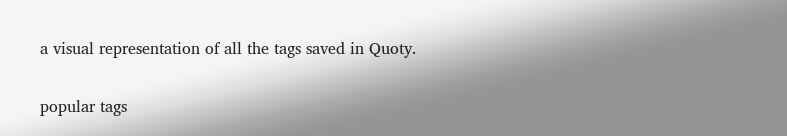a visual representation of all the tags saved in Quoty.

popular tags